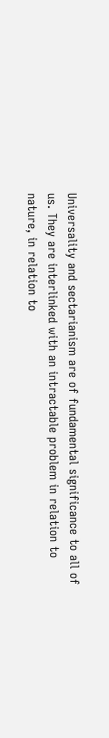Universality and sectarianism are of fundamental significance to all of us. They are interlinked with an intractable problem in relation to nature, in relation to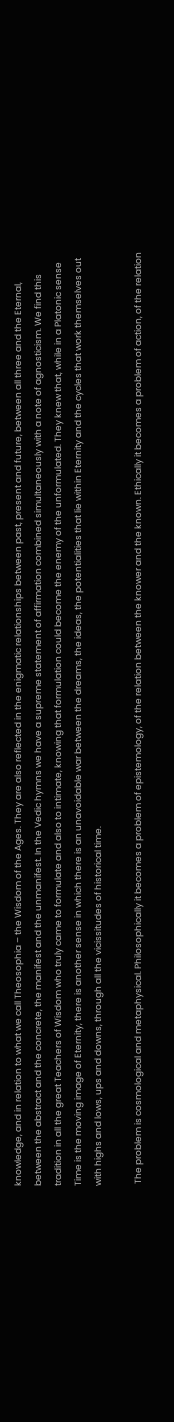knowledge, and in relation to what we call Theosophia – the Wisdom of the Ages. They are also reflected in the enigmatic relationships between past, present and future, between all three and the Eternal, between the abstract and the concrete, the manifest and the unmanifest. In the Vedic hymns we have a supreme statement of affirmation combined simultaneously with a note of agnosticism. We find this tradition in all the great Teachers of Wisdom who truly came to formulate and also to intimate, knowing that formulation could become the enemy of the unformulated. They knew that, while in a Platonic sense Time is the moving image of Eternity, there is another sense in which there is an unavoidable war between the dreams, the ideas, the potentialities that lie within Eternity and the cycles that work themselves out with highs and lows, ups and downs, through all the vicissitudes of historical time.

 The problem is cosmological and metaphysical. Philosophically it becomes a problem of epistemology, of the relation between the knower and the known. Ethically it becomes a problem of action, of the relation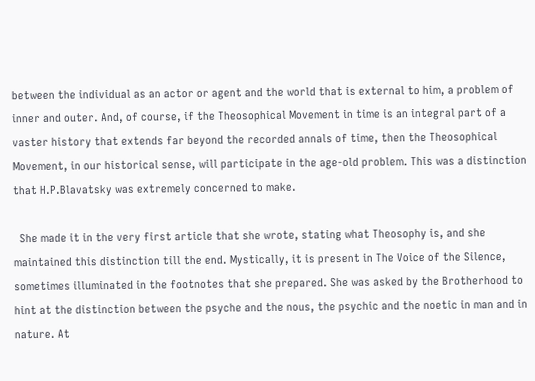between the individual as an actor or agent and the world that is external to him, a problem of inner and outer. And, of course, if the Theosophical Movement in time is an integral part of a vaster history that extends far beyond the recorded annals of time, then the Theosophical Movement, in our historical sense, will participate in the age-old problem. This was a distinction that H.P.Blavatsky was extremely concerned to make.

  She made it in the very first article that she wrote, stating what Theosophy is, and she maintained this distinction till the end. Mystically, it is present in The Voice of the Silence, sometimes illuminated in the footnotes that she prepared. She was asked by the Brotherhood to hint at the distinction between the psyche and the nous, the psychic and the noetic in man and in nature. At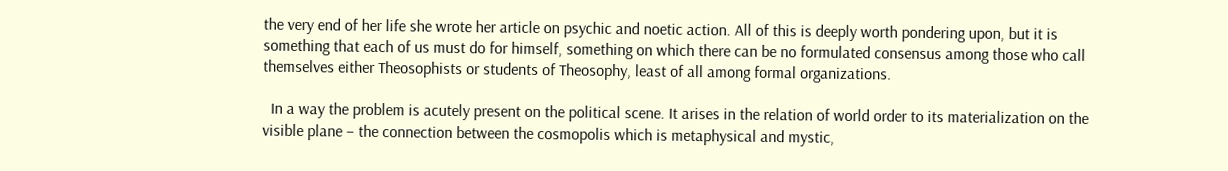the very end of her life she wrote her article on psychic and noetic action. All of this is deeply worth pondering upon, but it is something that each of us must do for himself, something on which there can be no formulated consensus among those who call themselves either Theosophists or students of Theosophy, least of all among formal organizations.

  In a way the problem is acutely present on the political scene. It arises in the relation of world order to its materialization on the visible plane – the connection between the cosmopolis which is metaphysical and mystic,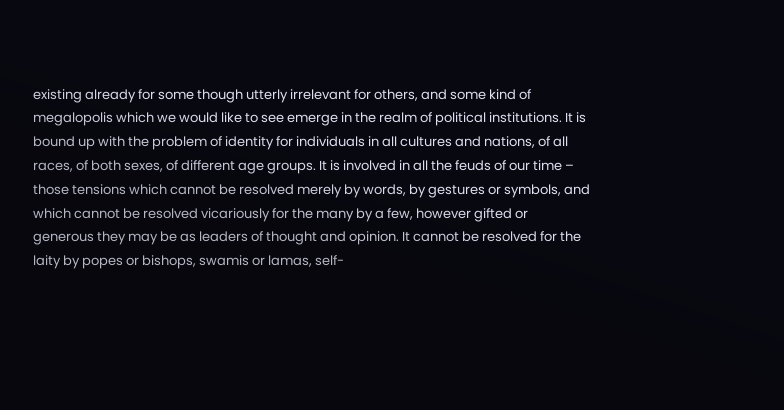existing already for some though utterly irrelevant for others, and some kind of megalopolis which we would like to see emerge in the realm of political institutions. It is bound up with the problem of identity for individuals in all cultures and nations, of all races, of both sexes, of different age groups. It is involved in all the feuds of our time – those tensions which cannot be resolved merely by words, by gestures or symbols, and which cannot be resolved vicariously for the many by a few, however gifted or generous they may be as leaders of thought and opinion. It cannot be resolved for the laity by popes or bishops, swamis or lamas, self-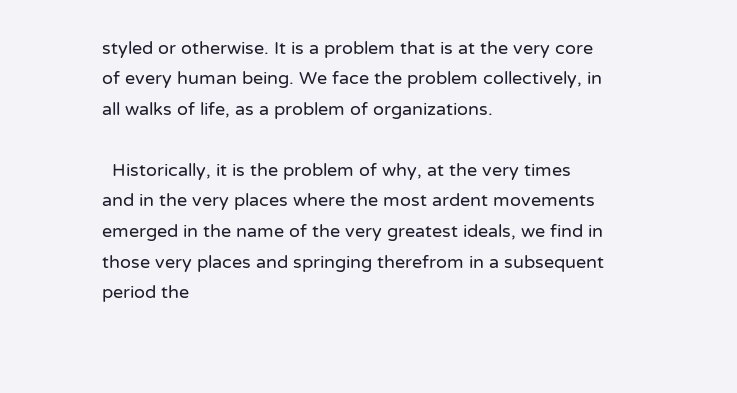styled or otherwise. It is a problem that is at the very core of every human being. We face the problem collectively, in all walks of life, as a problem of organizations.

  Historically, it is the problem of why, at the very times and in the very places where the most ardent movements emerged in the name of the very greatest ideals, we find in those very places and springing therefrom in a subsequent period the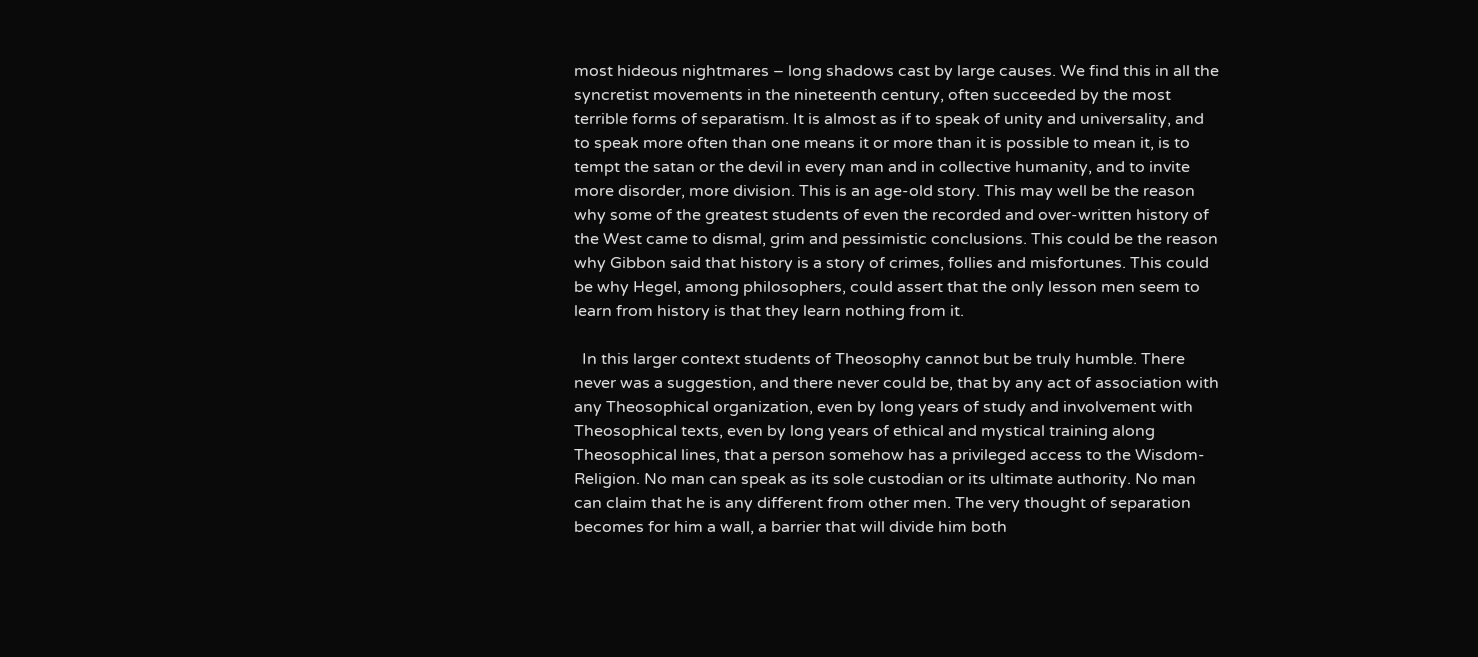most hideous nightmares – long shadows cast by large causes. We find this in all the syncretist movements in the nineteenth century, often succeeded by the most terrible forms of separatism. It is almost as if to speak of unity and universality, and to speak more often than one means it or more than it is possible to mean it, is to tempt the satan or the devil in every man and in collective humanity, and to invite more disorder, more division. This is an age-old story. This may well be the reason why some of the greatest students of even the recorded and over-written history of the West came to dismal, grim and pessimistic conclusions. This could be the reason why Gibbon said that history is a story of crimes, follies and misfortunes. This could be why Hegel, among philosophers, could assert that the only lesson men seem to learn from history is that they learn nothing from it.

  In this larger context students of Theosophy cannot but be truly humble. There never was a suggestion, and there never could be, that by any act of association with any Theosophical organization, even by long years of study and involvement with Theosophical texts, even by long years of ethical and mystical training along Theosophical lines, that a person somehow has a privileged access to the Wisdom-Religion. No man can speak as its sole custodian or its ultimate authority. No man can claim that he is any different from other men. The very thought of separation becomes for him a wall, a barrier that will divide him both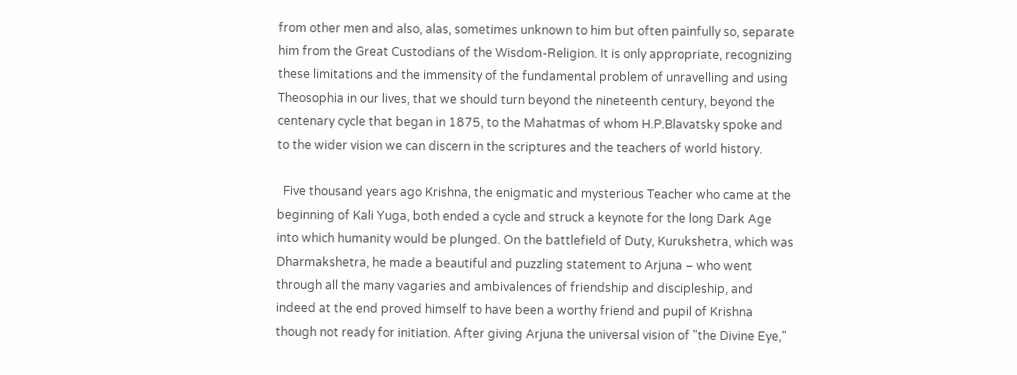from other men and also, alas, sometimes unknown to him but often painfully so, separate him from the Great Custodians of the Wisdom-Religion. It is only appropriate, recognizing these limitations and the immensity of the fundamental problem of unravelling and using Theosophia in our lives, that we should turn beyond the nineteenth century, beyond the centenary cycle that began in 1875, to the Mahatmas of whom H.P.Blavatsky spoke and to the wider vision we can discern in the scriptures and the teachers of world history.

  Five thousand years ago Krishna, the enigmatic and mysterious Teacher who came at the beginning of Kali Yuga, both ended a cycle and struck a keynote for the long Dark Age into which humanity would be plunged. On the battlefield of Duty, Kurukshetra, which was Dharmakshetra, he made a beautiful and puzzling statement to Arjuna – who went through all the many vagaries and ambivalences of friendship and discipleship, and indeed at the end proved himself to have been a worthy friend and pupil of Krishna though not ready for initiation. After giving Arjuna the universal vision of "the Divine Eye,"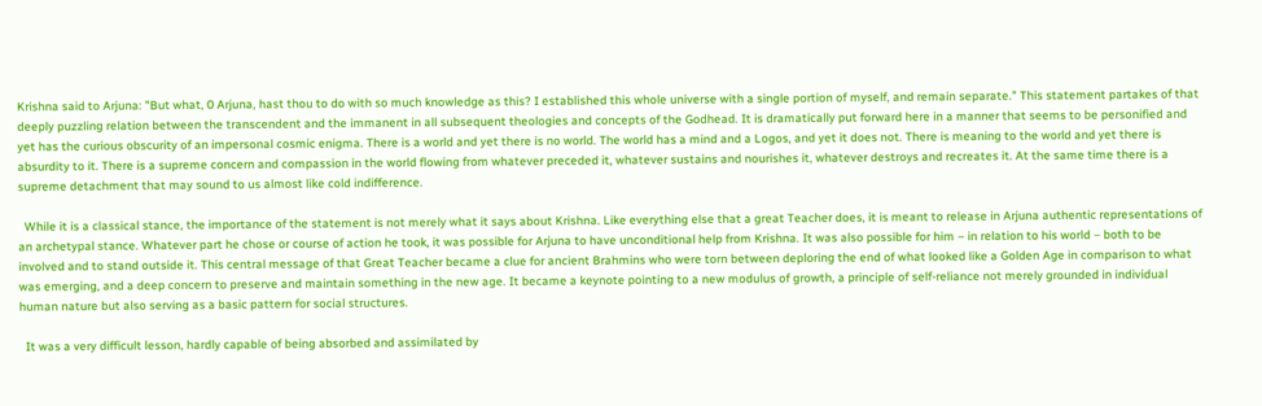Krishna said to Arjuna: "But what, 0 Arjuna, hast thou to do with so much knowledge as this? I established this whole universe with a single portion of myself, and remain separate." This statement partakes of that deeply puzzling relation between the transcendent and the immanent in all subsequent theologies and concepts of the Godhead. It is dramatically put forward here in a manner that seems to be personified and yet has the curious obscurity of an impersonal cosmic enigma. There is a world and yet there is no world. The world has a mind and a Logos, and yet it does not. There is meaning to the world and yet there is absurdity to it. There is a supreme concern and compassion in the world flowing from whatever preceded it, whatever sustains and nourishes it, whatever destroys and recreates it. At the same time there is a supreme detachment that may sound to us almost like cold indifference.

  While it is a classical stance, the importance of the statement is not merely what it says about Krishna. Like everything else that a great Teacher does, it is meant to release in Arjuna authentic representations of an archetypal stance. Whatever part he chose or course of action he took, it was possible for Arjuna to have unconditional help from Krishna. It was also possible for him – in relation to his world – both to be involved and to stand outside it. This central message of that Great Teacher became a clue for ancient Brahmins who were torn between deploring the end of what looked like a Golden Age in comparison to what was emerging, and a deep concern to preserve and maintain something in the new age. It became a keynote pointing to a new modulus of growth, a principle of self-reliance not merely grounded in individual human nature but also serving as a basic pattern for social structures.

  It was a very difficult lesson, hardly capable of being absorbed and assimilated by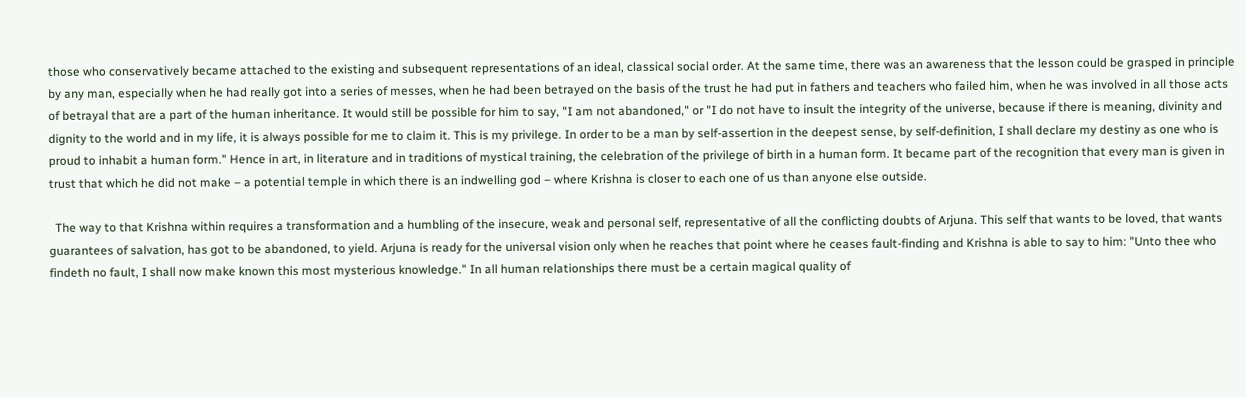those who conservatively became attached to the existing and subsequent representations of an ideal, classical social order. At the same time, there was an awareness that the lesson could be grasped in principle by any man, especially when he had really got into a series of messes, when he had been betrayed on the basis of the trust he had put in fathers and teachers who failed him, when he was involved in all those acts of betrayal that are a part of the human inheritance. It would still be possible for him to say, "I am not abandoned," or "I do not have to insult the integrity of the universe, because if there is meaning, divinity and dignity to the world and in my life, it is always possible for me to claim it. This is my privilege. In order to be a man by self-assertion in the deepest sense, by self-definition, I shall declare my destiny as one who is proud to inhabit a human form." Hence in art, in literature and in traditions of mystical training, the celebration of the privilege of birth in a human form. It became part of the recognition that every man is given in trust that which he did not make – a potential temple in which there is an indwelling god – where Krishna is closer to each one of us than anyone else outside.

  The way to that Krishna within requires a transformation and a humbling of the insecure, weak and personal self, representative of all the conflicting doubts of Arjuna. This self that wants to be loved, that wants guarantees of salvation, has got to be abandoned, to yield. Arjuna is ready for the universal vision only when he reaches that point where he ceases fault-finding and Krishna is able to say to him: "Unto thee who findeth no fault, I shall now make known this most mysterious knowledge." In all human relationships there must be a certain magical quality of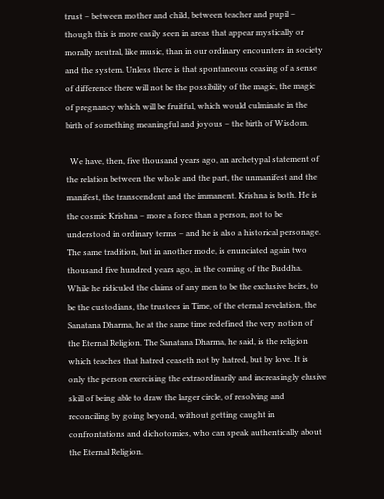trust – between mother and child, between teacher and pupil – though this is more easily seen in areas that appear mystically or morally neutral, like music, than in our ordinary encounters in society and the system. Unless there is that spontaneous ceasing of a sense of difference there will not be the possibility of the magic, the magic of pregnancy which will be fruitful, which would culminate in the birth of something meaningful and joyous – the birth of Wisdom.

  We have, then, five thousand years ago, an archetypal statement of the relation between the whole and the part, the unmanifest and the manifest, the transcendent and the immanent. Krishna is both. He is the cosmic Krishna – more a force than a person, not to be understood in ordinary terms – and he is also a historical personage. The same tradition, but in another mode, is enunciated again two thousand five hundred years ago, in the coming of the Buddha. While he ridiculed the claims of any men to be the exclusive heirs, to be the custodians, the trustees in Time, of the eternal revelation, the Sanatana Dharma, he at the same time redefined the very notion of the Eternal Religion. The Sanatana Dharma, he said, is the religion which teaches that hatred ceaseth not by hatred, but by love. It is only the person exercising the extraordinarily and increasingly elusive skill of being able to draw the larger circle, of resolving and reconciling by going beyond, without getting caught in confrontations and dichotomies, who can speak authentically about the Eternal Religion.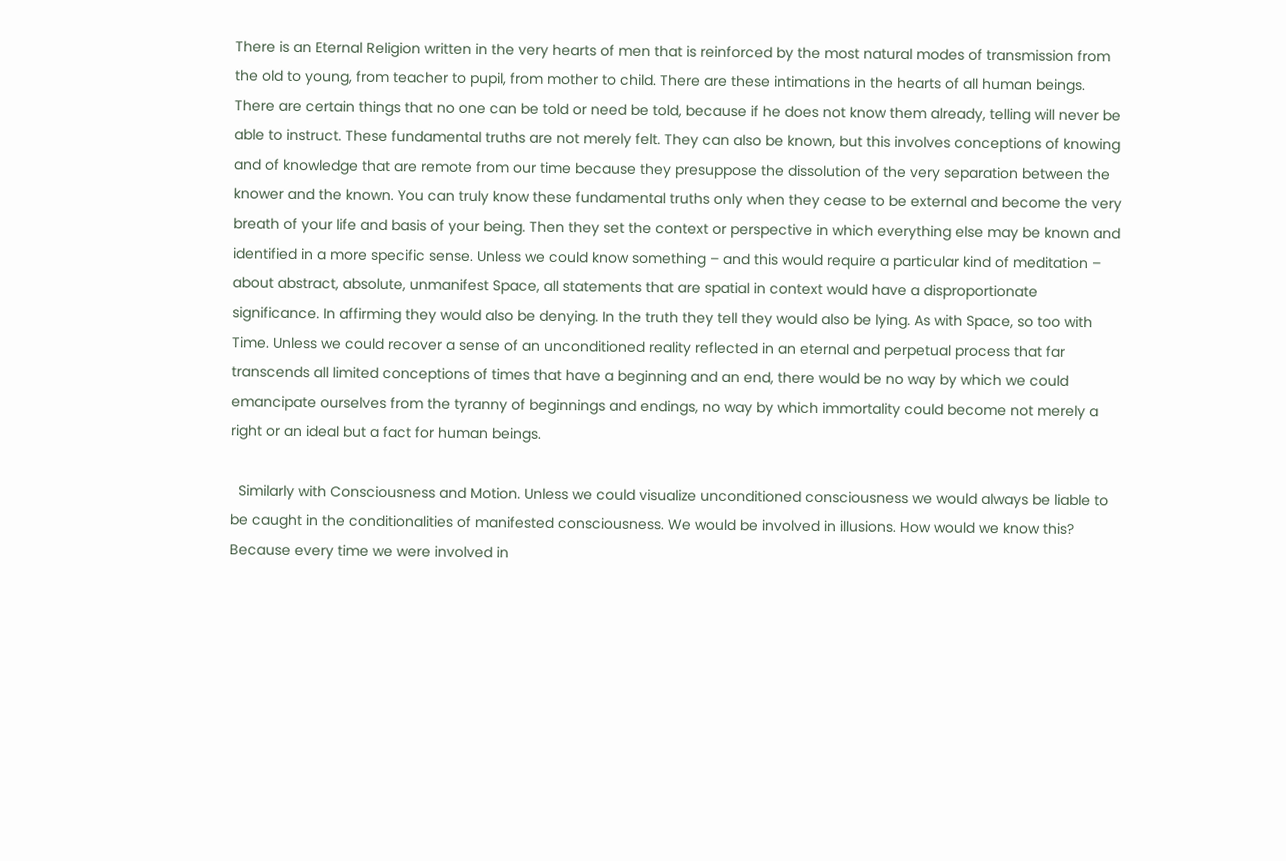There is an Eternal Religion written in the very hearts of men that is reinforced by the most natural modes of transmission from the old to young, from teacher to pupil, from mother to child. There are these intimations in the hearts of all human beings. There are certain things that no one can be told or need be told, because if he does not know them already, telling will never be able to instruct. These fundamental truths are not merely felt. They can also be known, but this involves conceptions of knowing and of knowledge that are remote from our time because they presuppose the dissolution of the very separation between the knower and the known. You can truly know these fundamental truths only when they cease to be external and become the very breath of your life and basis of your being. Then they set the context or perspective in which everything else may be known and identified in a more specific sense. Unless we could know something – and this would require a particular kind of meditation – about abstract, absolute, unmanifest Space, all statements that are spatial in context would have a disproportionate significance. In affirming they would also be denying. In the truth they tell they would also be lying. As with Space, so too with Time. Unless we could recover a sense of an unconditioned reality reflected in an eternal and perpetual process that far transcends all limited conceptions of times that have a beginning and an end, there would be no way by which we could emancipate ourselves from the tyranny of beginnings and endings, no way by which immortality could become not merely a right or an ideal but a fact for human beings.

  Similarly with Consciousness and Motion. Unless we could visualize unconditioned consciousness we would always be liable to be caught in the conditionalities of manifested consciousness. We would be involved in illusions. How would we know this? Because every time we were involved in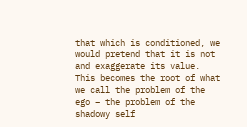that which is conditioned, we would pretend that it is not and exaggerate its value. This becomes the root of what we call the problem of the ego – the problem of the shadowy self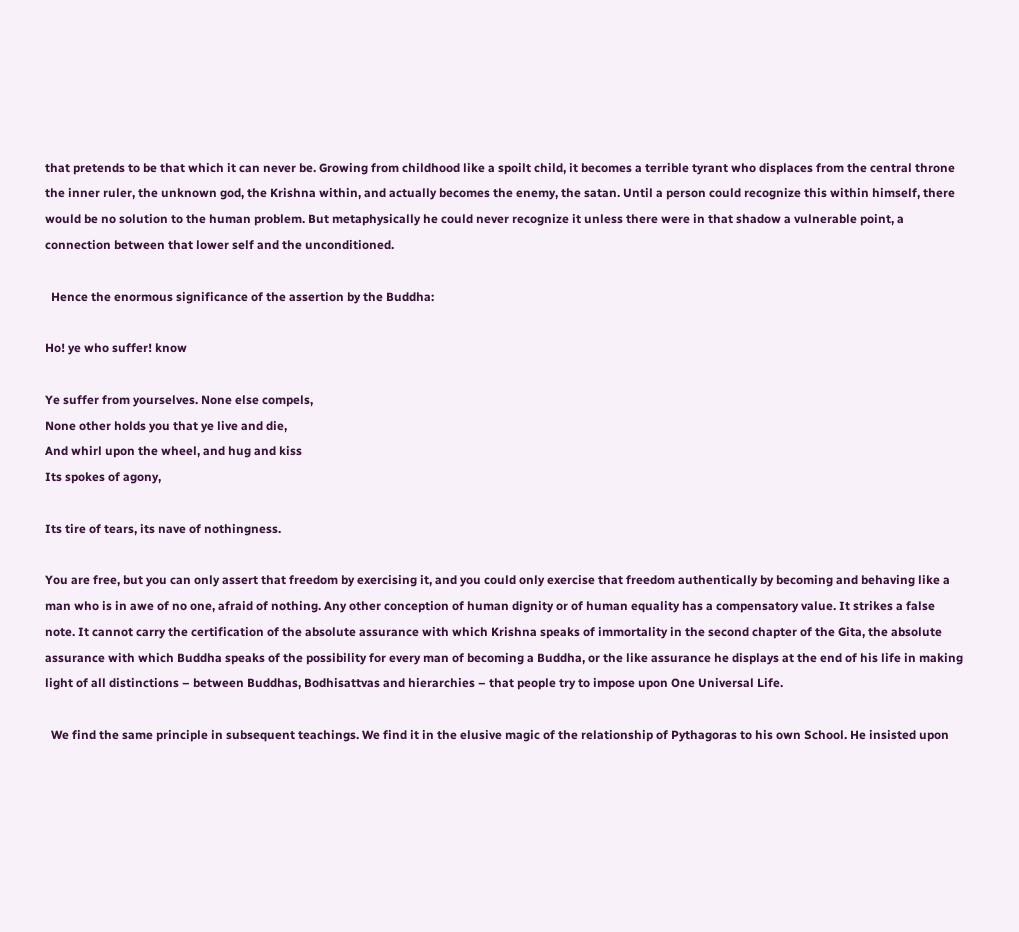that pretends to be that which it can never be. Growing from childhood like a spoilt child, it becomes a terrible tyrant who displaces from the central throne the inner ruler, the unknown god, the Krishna within, and actually becomes the enemy, the satan. Until a person could recognize this within himself, there would be no solution to the human problem. But metaphysically he could never recognize it unless there were in that shadow a vulnerable point, a connection between that lower self and the unconditioned.

  Hence the enormous significance of the assertion by the Buddha:

Ho! ye who suffer! know

Ye suffer from yourselves. None else compels,
None other holds you that ye live and die,
And whirl upon the wheel, and hug and kiss
Its spokes of agony,

Its tire of tears, its nave of nothingness.

You are free, but you can only assert that freedom by exercising it, and you could only exercise that freedom authentically by becoming and behaving like a man who is in awe of no one, afraid of nothing. Any other conception of human dignity or of human equality has a compensatory value. It strikes a false note. It cannot carry the certification of the absolute assurance with which Krishna speaks of immortality in the second chapter of the Gita, the absolute assurance with which Buddha speaks of the possibility for every man of becoming a Buddha, or the like assurance he displays at the end of his life in making light of all distinctions – between Buddhas, Bodhisattvas and hierarchies – that people try to impose upon One Universal Life.

  We find the same principle in subsequent teachings. We find it in the elusive magic of the relationship of Pythagoras to his own School. He insisted upon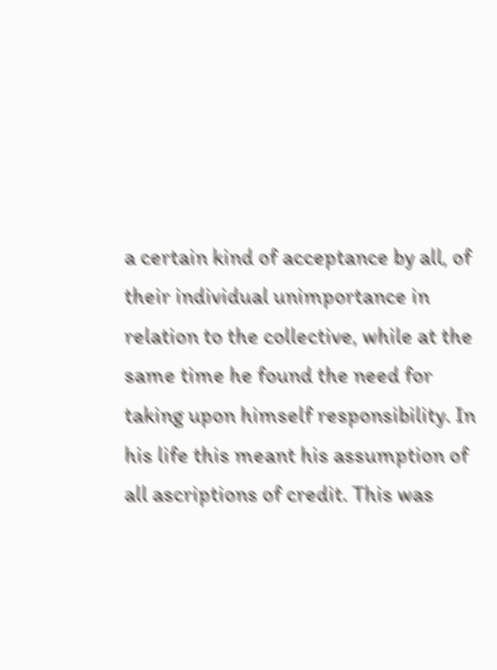a certain kind of acceptance by all, of their individual unimportance in relation to the collective, while at the same time he found the need for taking upon himself responsibility. In his life this meant his assumption of all ascriptions of credit. This was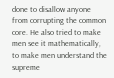done to disallow anyone from corrupting the common core. He also tried to make men see it mathematically, to make men understand the supreme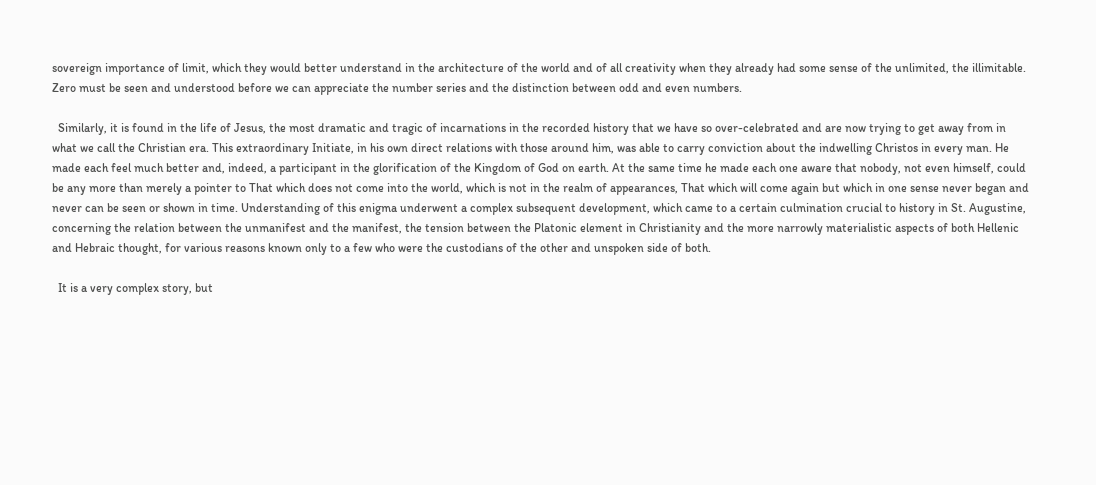sovereign importance of limit, which they would better understand in the architecture of the world and of all creativity when they already had some sense of the unlimited, the illimitable. Zero must be seen and understood before we can appreciate the number series and the distinction between odd and even numbers.

  Similarly, it is found in the life of Jesus, the most dramatic and tragic of incarnations in the recorded history that we have so over-celebrated and are now trying to get away from in what we call the Christian era. This extraordinary Initiate, in his own direct relations with those around him, was able to carry conviction about the indwelling Christos in every man. He made each feel much better and, indeed, a participant in the glorification of the Kingdom of God on earth. At the same time he made each one aware that nobody, not even himself, could be any more than merely a pointer to That which does not come into the world, which is not in the realm of appearances, That which will come again but which in one sense never began and never can be seen or shown in time. Understanding of this enigma underwent a complex subsequent development, which came to a certain culmination crucial to history in St. Augustine, concerning the relation between the unmanifest and the manifest, the tension between the Platonic element in Christianity and the more narrowly materialistic aspects of both Hellenic and Hebraic thought, for various reasons known only to a few who were the custodians of the other and unspoken side of both.

  It is a very complex story, but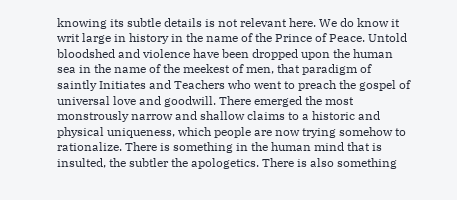knowing its subtle details is not relevant here. We do know it writ large in history in the name of the Prince of Peace. Untold bloodshed and violence have been dropped upon the human sea in the name of the meekest of men, that paradigm of saintly Initiates and Teachers who went to preach the gospel of universal love and goodwill. There emerged the most monstrously narrow and shallow claims to a historic and physical uniqueness, which people are now trying somehow to rationalize. There is something in the human mind that is insulted, the subtler the apologetics. There is also something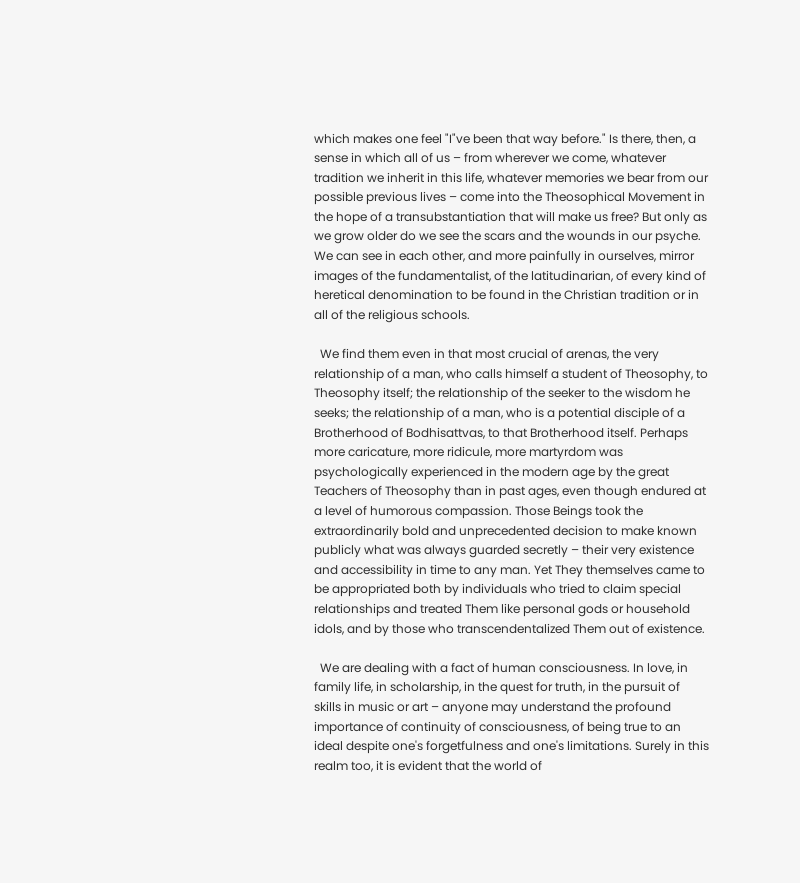which makes one feel "I"ve been that way before." Is there, then, a sense in which all of us – from wherever we come, whatever tradition we inherit in this life, whatever memories we bear from our possible previous lives – come into the Theosophical Movement in the hope of a transubstantiation that will make us free? But only as we grow older do we see the scars and the wounds in our psyche. We can see in each other, and more painfully in ourselves, mirror images of the fundamentalist, of the latitudinarian, of every kind of heretical denomination to be found in the Christian tradition or in all of the religious schools.

  We find them even in that most crucial of arenas, the very relationship of a man, who calls himself a student of Theosophy, to Theosophy itself; the relationship of the seeker to the wisdom he seeks; the relationship of a man, who is a potential disciple of a Brotherhood of Bodhisattvas, to that Brotherhood itself. Perhaps more caricature, more ridicule, more martyrdom was psychologically experienced in the modern age by the great Teachers of Theosophy than in past ages, even though endured at a level of humorous compassion. Those Beings took the extraordinarily bold and unprecedented decision to make known publicly what was always guarded secretly – their very existence and accessibility in time to any man. Yet They themselves came to be appropriated both by individuals who tried to claim special relationships and treated Them like personal gods or household idols, and by those who transcendentalized Them out of existence.

  We are dealing with a fact of human consciousness. In love, in family life, in scholarship, in the quest for truth, in the pursuit of skills in music or art – anyone may understand the profound importance of continuity of consciousness, of being true to an ideal despite one's forgetfulness and one's limitations. Surely in this realm too, it is evident that the world of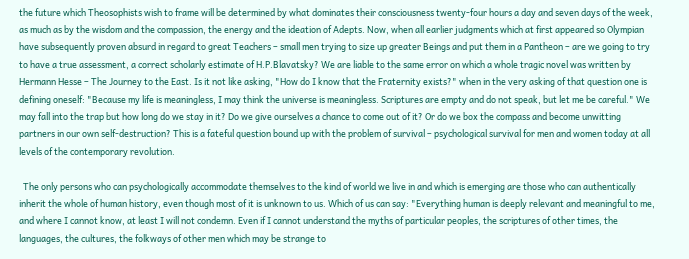the future which Theosophists wish to frame will be determined by what dominates their consciousness twenty-four hours a day and seven days of the week, as much as by the wisdom and the compassion, the energy and the ideation of Adepts. Now, when all earlier judgments which at first appeared so Olympian have subsequently proven absurd in regard to great Teachers – small men trying to size up greater Beings and put them in a Pantheon – are we going to try to have a true assessment, a correct scholarly estimate of H.P.Blavatsky? We are liable to the same error on which a whole tragic novel was written by Hermann Hesse – The Journey to the East. Is it not like asking, "How do I know that the Fraternity exists?" when in the very asking of that question one is defining oneself: "Because my life is meaningless, I may think the universe is meaningless. Scriptures are empty and do not speak, but let me be careful." We may fall into the trap but how long do we stay in it? Do we give ourselves a chance to come out of it? Or do we box the compass and become unwitting partners in our own self-destruction? This is a fateful question bound up with the problem of survival – psychological survival for men and women today at all levels of the contemporary revolution.

  The only persons who can psychologically accommodate themselves to the kind of world we live in and which is emerging are those who can authentically inherit the whole of human history, even though most of it is unknown to us. Which of us can say: "Everything human is deeply relevant and meaningful to me, and where I cannot know, at least I will not condemn. Even if I cannot understand the myths of particular peoples, the scriptures of other times, the languages, the cultures, the folkways of other men which may be strange to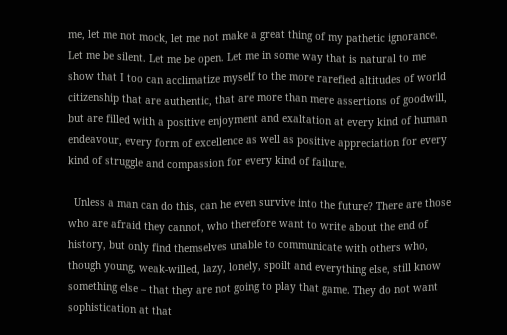me, let me not mock, let me not make a great thing of my pathetic ignorance. Let me be silent. Let me be open. Let me in some way that is natural to me show that I too can acclimatize myself to the more rarefied altitudes of world citizenship that are authentic, that are more than mere assertions of goodwill, but are filled with a positive enjoyment and exaltation at every kind of human endeavour, every form of excellence as well as positive appreciation for every kind of struggle and compassion for every kind of failure.

  Unless a man can do this, can he even survive into the future? There are those who are afraid they cannot, who therefore want to write about the end of history, but only find themselves unable to communicate with others who, though young, weak-willed, lazy, lonely, spoilt and everything else, still know something else – that they are not going to play that game. They do not want sophistication at that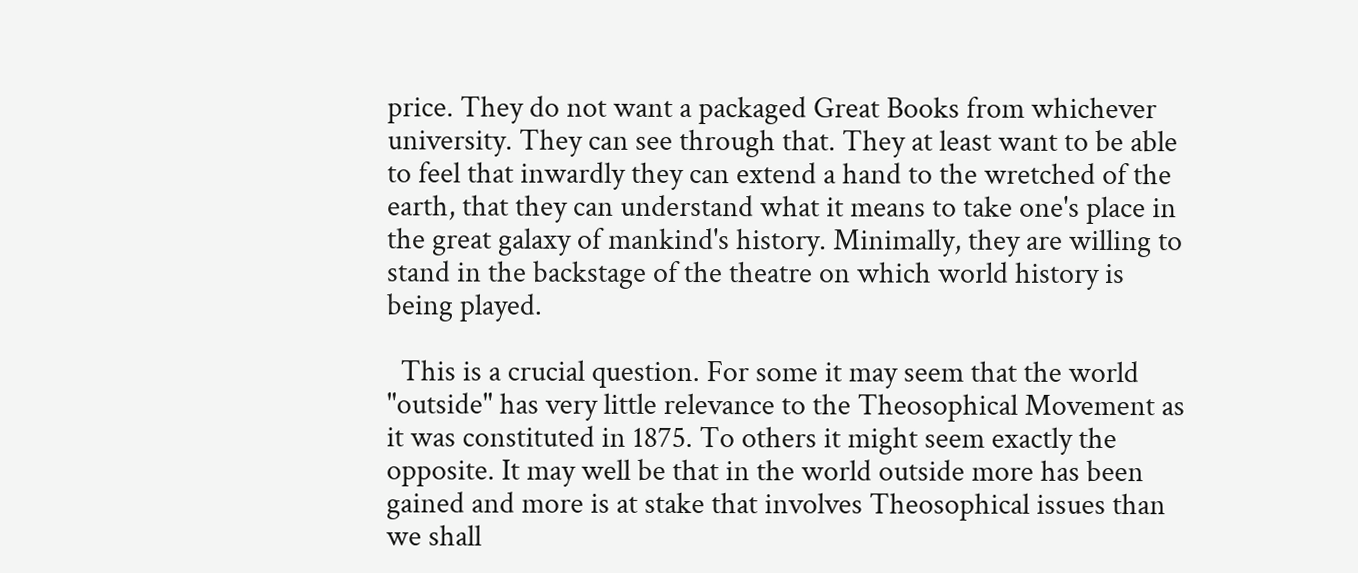price. They do not want a packaged Great Books from whichever university. They can see through that. They at least want to be able to feel that inwardly they can extend a hand to the wretched of the earth, that they can understand what it means to take one's place in the great galaxy of mankind's history. Minimally, they are willing to stand in the backstage of the theatre on which world history is being played.

  This is a crucial question. For some it may seem that the world "outside" has very little relevance to the Theosophical Movement as it was constituted in 1875. To others it might seem exactly the opposite. It may well be that in the world outside more has been gained and more is at stake that involves Theosophical issues than we shall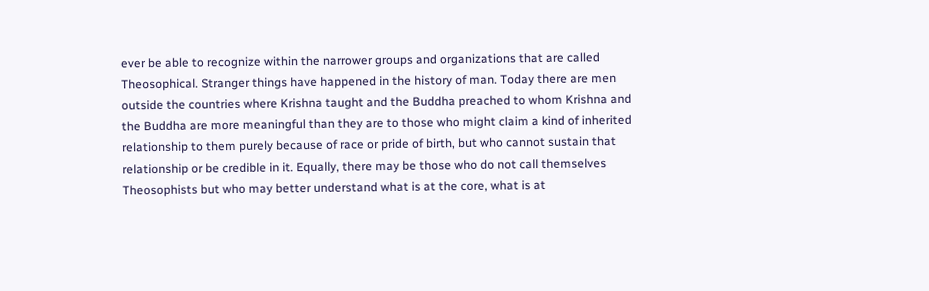ever be able to recognize within the narrower groups and organizations that are called Theosophical. Stranger things have happened in the history of man. Today there are men outside the countries where Krishna taught and the Buddha preached to whom Krishna and the Buddha are more meaningful than they are to those who might claim a kind of inherited relationship to them purely because of race or pride of birth, but who cannot sustain that relationship or be credible in it. Equally, there may be those who do not call themselves Theosophists but who may better understand what is at the core, what is at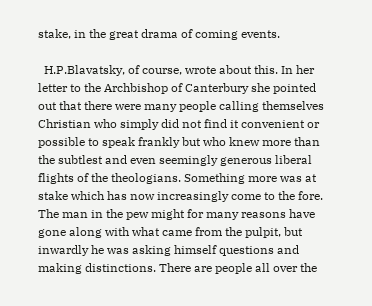stake, in the great drama of coming events.

  H.P.Blavatsky, of course, wrote about this. In her letter to the Archbishop of Canterbury she pointed out that there were many people calling themselves Christian who simply did not find it convenient or possible to speak frankly but who knew more than the subtlest and even seemingly generous liberal flights of the theologians. Something more was at stake which has now increasingly come to the fore. The man in the pew might for many reasons have gone along with what came from the pulpit, but inwardly he was asking himself questions and making distinctions. There are people all over the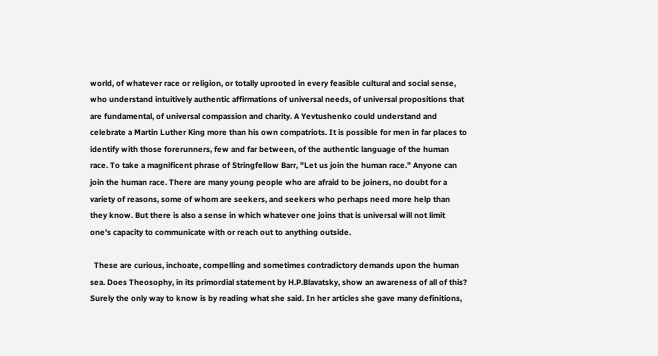world, of whatever race or religion, or totally uprooted in every feasible cultural and social sense, who understand intuitively authentic affirmations of universal needs, of universal propositions that are fundamental, of universal compassion and charity. A Yevtushenko could understand and celebrate a Martin Luther King more than his own compatriots. It is possible for men in far places to identify with those forerunners, few and far between, of the authentic language of the human race. To take a magnificent phrase of Stringfellow Barr, "Let us join the human race." Anyone can join the human race. There are many young people who are afraid to be joiners, no doubt for a variety of reasons, some of whom are seekers, and seekers who perhaps need more help than they know. But there is also a sense in which whatever one joins that is universal will not limit one's capacity to communicate with or reach out to anything outside.

  These are curious, inchoate, compelling and sometimes contradictory demands upon the human sea. Does Theosophy, in its primordial statement by H.P.Blavatsky, show an awareness of all of this? Surely the only way to know is by reading what she said. In her articles she gave many definitions,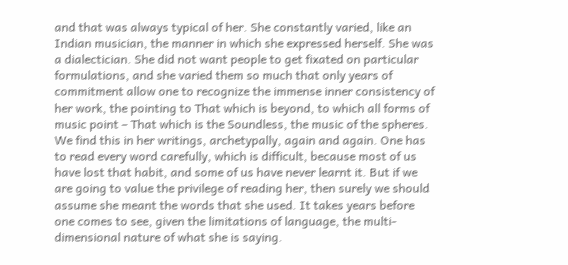and that was always typical of her. She constantly varied, like an Indian musician, the manner in which she expressed herself. She was a dialectician. She did not want people to get fixated on particular formulations, and she varied them so much that only years of commitment allow one to recognize the immense inner consistency of her work, the pointing to That which is beyond, to which all forms of music point – That which is the Soundless, the music of the spheres. We find this in her writings, archetypally, again and again. One has to read every word carefully, which is difficult, because most of us have lost that habit, and some of us have never learnt it. But if we are going to value the privilege of reading her, then surely we should assume she meant the words that she used. It takes years before one comes to see, given the limitations of language, the multi-dimensional nature of what she is saying.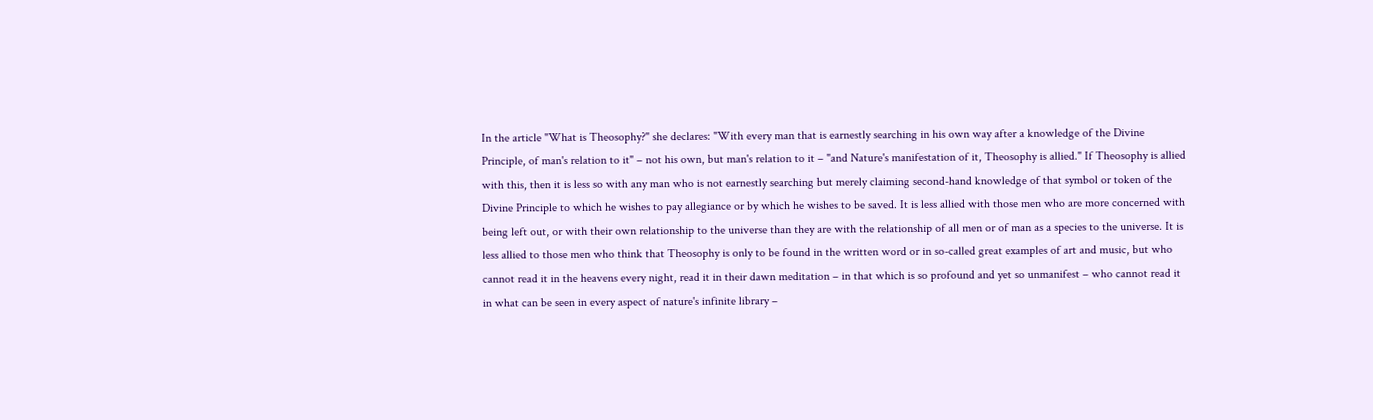In the article "What is Theosophy?" she declares: "With every man that is earnestly searching in his own way after a knowledge of the Divine Principle, of man's relation to it" – not his own, but man's relation to it – "and Nature's manifestation of it, Theosophy is allied." If Theosophy is allied with this, then it is less so with any man who is not earnestly searching but merely claiming second-hand knowledge of that symbol or token of the Divine Principle to which he wishes to pay allegiance or by which he wishes to be saved. It is less allied with those men who are more concerned with being left out, or with their own relationship to the universe than they are with the relationship of all men or of man as a species to the universe. It is less allied to those men who think that Theosophy is only to be found in the written word or in so-called great examples of art and music, but who cannot read it in the heavens every night, read it in their dawn meditation – in that which is so profound and yet so unmanifest – who cannot read it in what can be seen in every aspect of nature's infinite library –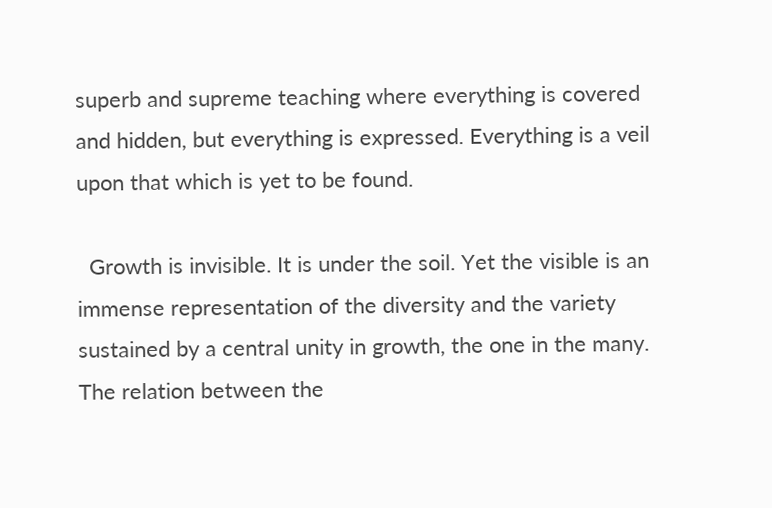superb and supreme teaching where everything is covered and hidden, but everything is expressed. Everything is a veil upon that which is yet to be found.

  Growth is invisible. It is under the soil. Yet the visible is an immense representation of the diversity and the variety sustained by a central unity in growth, the one in the many. The relation between the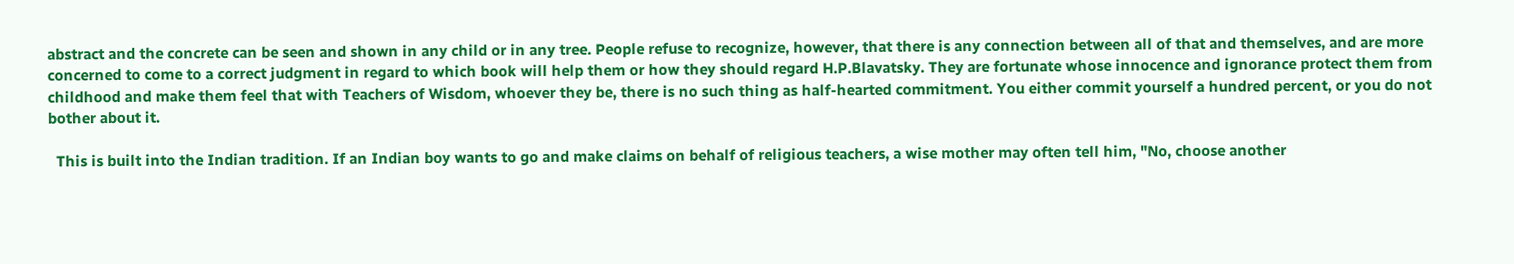abstract and the concrete can be seen and shown in any child or in any tree. People refuse to recognize, however, that there is any connection between all of that and themselves, and are more concerned to come to a correct judgment in regard to which book will help them or how they should regard H.P.Blavatsky. They are fortunate whose innocence and ignorance protect them from childhood and make them feel that with Teachers of Wisdom, whoever they be, there is no such thing as half-hearted commitment. You either commit yourself a hundred percent, or you do not bother about it.

  This is built into the Indian tradition. If an Indian boy wants to go and make claims on behalf of religious teachers, a wise mother may often tell him, "No, choose another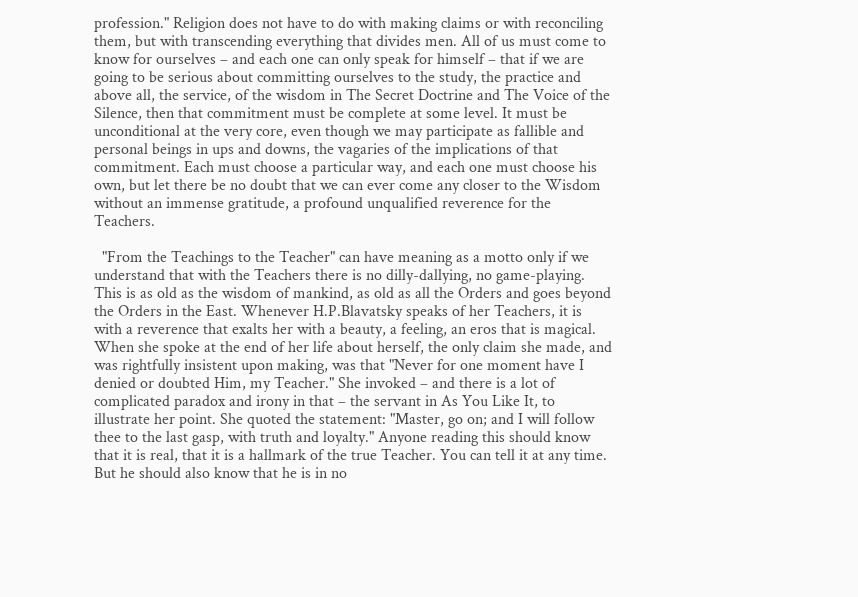profession." Religion does not have to do with making claims or with reconciling them, but with transcending everything that divides men. All of us must come to know for ourselves – and each one can only speak for himself – that if we are going to be serious about committing ourselves to the study, the practice and above all, the service, of the wisdom in The Secret Doctrine and The Voice of the Silence, then that commitment must be complete at some level. It must be unconditional at the very core, even though we may participate as fallible and personal beings in ups and downs, the vagaries of the implications of that commitment. Each must choose a particular way, and each one must choose his own, but let there be no doubt that we can ever come any closer to the Wisdom without an immense gratitude, a profound unqualified reverence for the Teachers.

  "From the Teachings to the Teacher" can have meaning as a motto only if we understand that with the Teachers there is no dilly-dallying, no game-playing. This is as old as the wisdom of mankind, as old as all the Orders and goes beyond the Orders in the East. Whenever H.P.Blavatsky speaks of her Teachers, it is with a reverence that exalts her with a beauty, a feeling, an eros that is magical. When she spoke at the end of her life about herself, the only claim she made, and was rightfully insistent upon making, was that "Never for one moment have I denied or doubted Him, my Teacher." She invoked – and there is a lot of complicated paradox and irony in that – the servant in As You Like It, to illustrate her point. She quoted the statement: "Master, go on; and I will follow thee to the last gasp, with truth and loyalty." Anyone reading this should know that it is real, that it is a hallmark of the true Teacher. You can tell it at any time. But he should also know that he is in no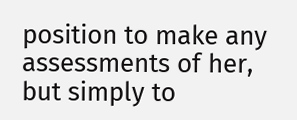position to make any assessments of her, but simply to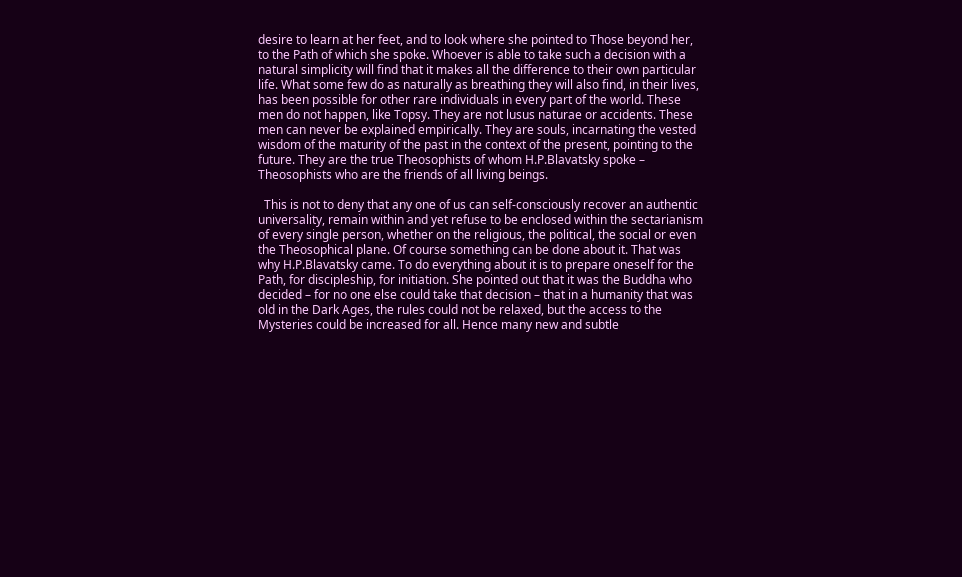desire to learn at her feet, and to look where she pointed to Those beyond her, to the Path of which she spoke. Whoever is able to take such a decision with a natural simplicity will find that it makes all the difference to their own particular life. What some few do as naturally as breathing they will also find, in their lives, has been possible for other rare individuals in every part of the world. These men do not happen, like Topsy. They are not lusus naturae or accidents. These men can never be explained empirically. They are souls, incarnating the vested wisdom of the maturity of the past in the context of the present, pointing to the future. They are the true Theosophists of whom H.P.Blavatsky spoke – Theosophists who are the friends of all living beings.

  This is not to deny that any one of us can self-consciously recover an authentic universality, remain within and yet refuse to be enclosed within the sectarianism of every single person, whether on the religious, the political, the social or even the Theosophical plane. Of course something can be done about it. That was why H.P.Blavatsky came. To do everything about it is to prepare oneself for the Path, for discipleship, for initiation. She pointed out that it was the Buddha who decided – for no one else could take that decision – that in a humanity that was old in the Dark Ages, the rules could not be relaxed, but the access to the Mysteries could be increased for all. Hence many new and subtle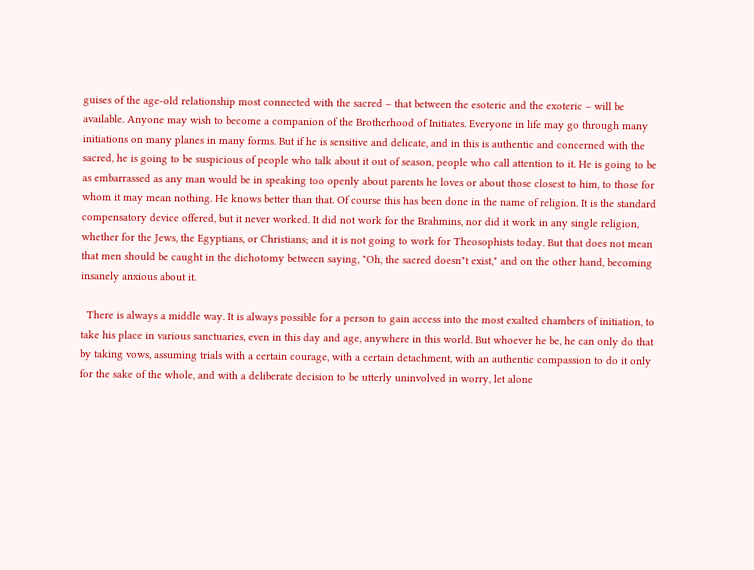guises of the age-old relationship most connected with the sacred – that between the esoteric and the exoteric – will be available. Anyone may wish to become a companion of the Brotherhood of Initiates. Everyone in life may go through many initiations on many planes in many forms. But if he is sensitive and delicate, and in this is authentic and concerned with the sacred, he is going to be suspicious of people who talk about it out of season, people who call attention to it. He is going to be as embarrassed as any man would be in speaking too openly about parents he loves or about those closest to him, to those for whom it may mean nothing. He knows better than that. Of course this has been done in the name of religion. It is the standard compensatory device offered, but it never worked. It did not work for the Brahmins, nor did it work in any single religion, whether for the Jews, the Egyptians, or Christians; and it is not going to work for Theosophists today. But that does not mean that men should be caught in the dichotomy between saying, "Oh, the sacred doesn"t exist," and on the other hand, becoming insanely anxious about it.

  There is always a middle way. It is always possible for a person to gain access into the most exalted chambers of initiation, to take his place in various sanctuaries, even in this day and age, anywhere in this world. But whoever he be, he can only do that by taking vows, assuming trials with a certain courage, with a certain detachment, with an authentic compassion to do it only for the sake of the whole, and with a deliberate decision to be utterly uninvolved in worry, let alone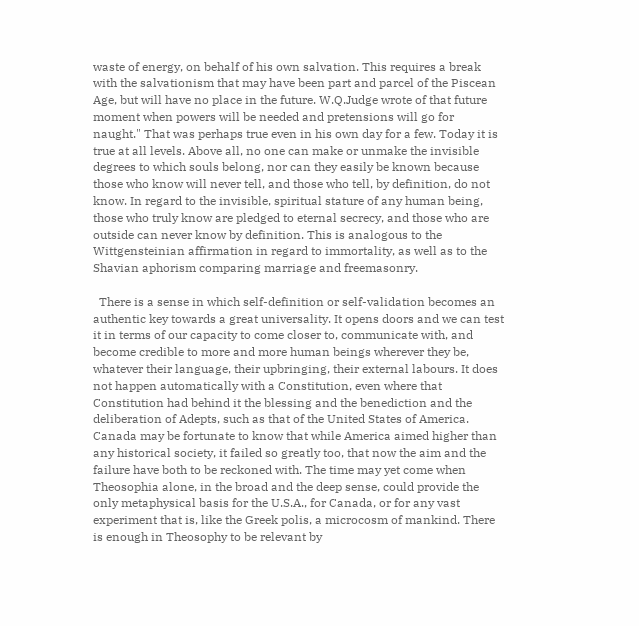waste of energy, on behalf of his own salvation. This requires a break with the salvationism that may have been part and parcel of the Piscean Age, but will have no place in the future. W.Q.Judge wrote of that future moment when powers will be needed and pretensions will go for naught." That was perhaps true even in his own day for a few. Today it is true at all levels. Above all, no one can make or unmake the invisible degrees to which souls belong, nor can they easily be known because those who know will never tell, and those who tell, by definition, do not know. In regard to the invisible, spiritual stature of any human being, those who truly know are pledged to eternal secrecy, and those who are outside can never know by definition. This is analogous to the Wittgensteinian affirmation in regard to immortality, as well as to the Shavian aphorism comparing marriage and freemasonry.

  There is a sense in which self-definition or self-validation becomes an authentic key towards a great universality. It opens doors and we can test it in terms of our capacity to come closer to, communicate with, and become credible to more and more human beings wherever they be, whatever their language, their upbringing, their external labours. It does not happen automatically with a Constitution, even where that Constitution had behind it the blessing and the benediction and the deliberation of Adepts, such as that of the United States of America. Canada may be fortunate to know that while America aimed higher than any historical society, it failed so greatly too, that now the aim and the failure have both to be reckoned with. The time may yet come when Theosophia alone, in the broad and the deep sense, could provide the only metaphysical basis for the U.S.A., for Canada, or for any vast experiment that is, like the Greek polis, a microcosm of mankind. There is enough in Theosophy to be relevant by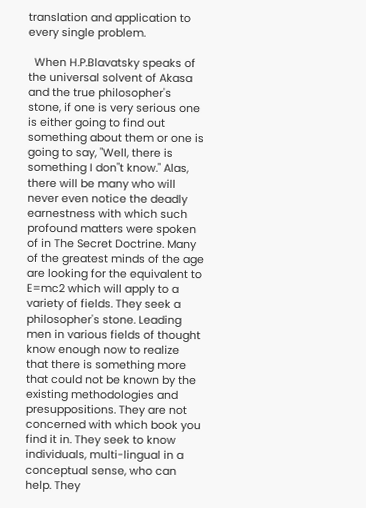translation and application to every single problem.

  When H.P.Blavatsky speaks of the universal solvent of Akasa and the true philosopher's stone, if one is very serious one is either going to find out something about them or one is going to say, "Well, there is something I don"t know." Alas, there will be many who will never even notice the deadly earnestness with which such profound matters were spoken of in The Secret Doctrine. Many of the greatest minds of the age are looking for the equivalent to E=mc2 which will apply to a variety of fields. They seek a philosopher's stone. Leading men in various fields of thought know enough now to realize that there is something more that could not be known by the existing methodologies and presuppositions. They are not concerned with which book you find it in. They seek to know individuals, multi-lingual in a conceptual sense, who can help. They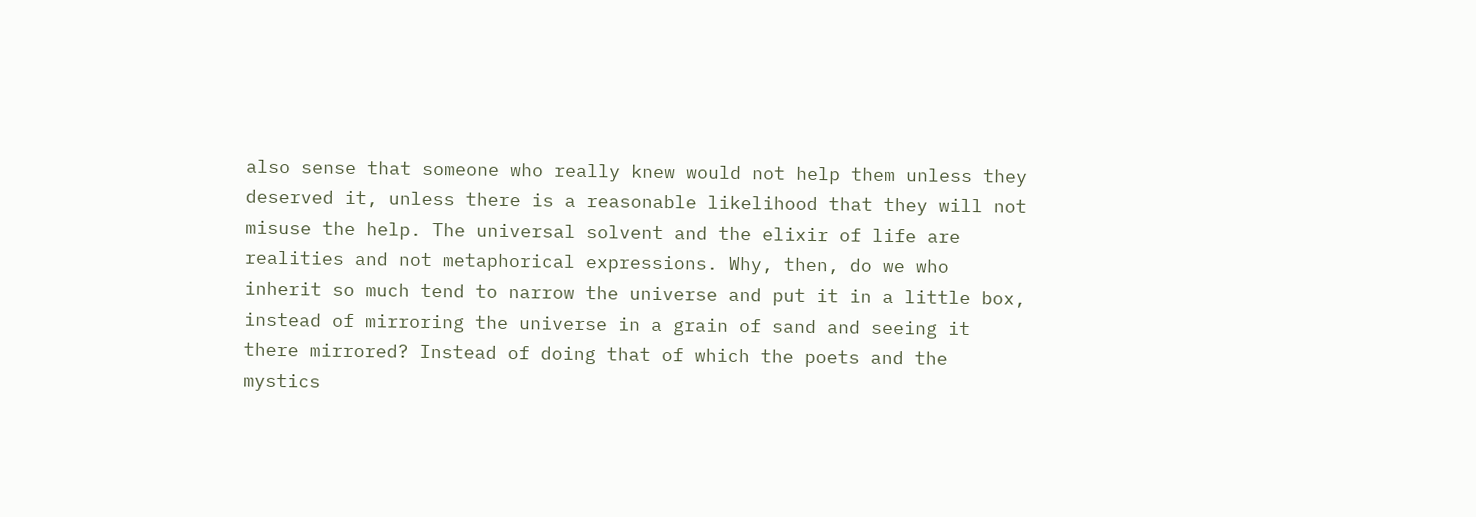also sense that someone who really knew would not help them unless they deserved it, unless there is a reasonable likelihood that they will not misuse the help. The universal solvent and the elixir of life are realities and not metaphorical expressions. Why, then, do we who inherit so much tend to narrow the universe and put it in a little box, instead of mirroring the universe in a grain of sand and seeing it there mirrored? Instead of doing that of which the poets and the mystics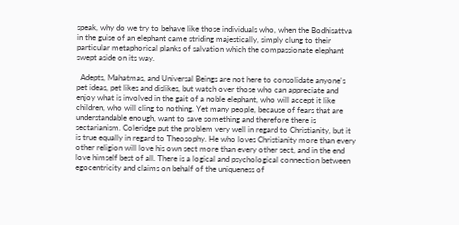speak, why do we try to behave like those individuals who, when the Bodhisattva in the guise of an elephant came striding majestically, simply clung to their particular metaphorical planks of salvation which the compassionate elephant swept aside on its way.

  Adepts, Mahatmas, and Universal Beings are not here to consolidate anyone's pet ideas, pet likes and dislikes, but watch over those who can appreciate and enjoy what is involved in the gait of a noble elephant, who will accept it like children, who will cling to nothing. Yet many people, because of fears that are understandable enough, want to save something and therefore there is sectarianism. Coleridge put the problem very well in regard to Christianity, but it is true equally in regard to Theosophy. He who loves Christianity more than every other religion will love his own sect more than every other sect, and in the end love himself best of all. There is a logical and psychological connection between egocentricity and claims on behalf of the uniqueness of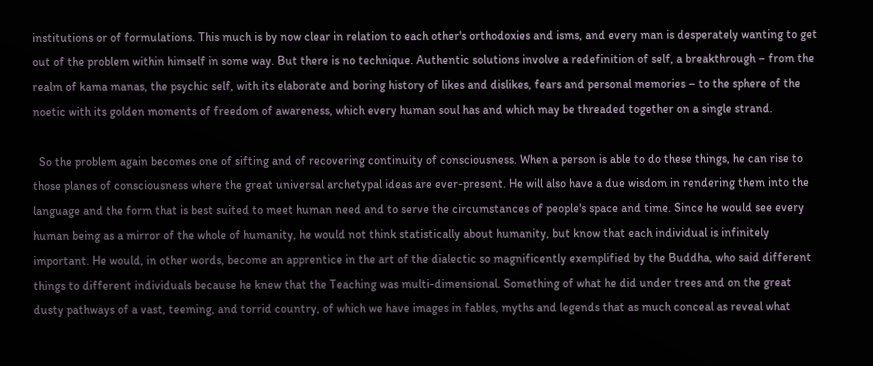institutions or of formulations. This much is by now clear in relation to each other's orthodoxies and isms, and every man is desperately wanting to get out of the problem within himself in some way. But there is no technique. Authentic solutions involve a redefinition of self, a breakthrough – from the realm of kama manas, the psychic self, with its elaborate and boring history of likes and dislikes, fears and personal memories – to the sphere of the noetic with its golden moments of freedom of awareness, which every human soul has and which may be threaded together on a single strand.

  So the problem again becomes one of sifting and of recovering continuity of consciousness. When a person is able to do these things, he can rise to those planes of consciousness where the great universal archetypal ideas are ever-present. He will also have a due wisdom in rendering them into the language and the form that is best suited to meet human need and to serve the circumstances of people's space and time. Since he would see every human being as a mirror of the whole of humanity, he would not think statistically about humanity, but know that each individual is infinitely important. He would, in other words, become an apprentice in the art of the dialectic so magnificently exemplified by the Buddha, who said different things to different individuals because he knew that the Teaching was multi-dimensional. Something of what he did under trees and on the great dusty pathways of a vast, teeming, and torrid country, of which we have images in fables, myths and legends that as much conceal as reveal what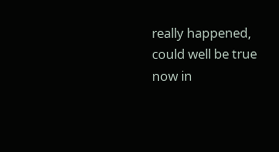really happened, could well be true now in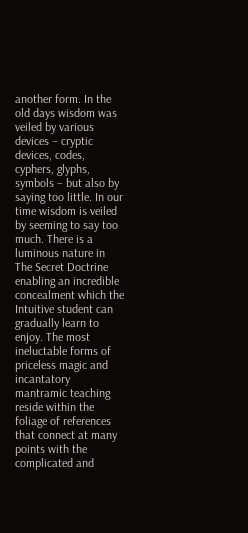another form. In the old days wisdom was veiled by various devices – cryptic devices, codes, cyphers, glyphs, symbols – but also by saying too little. In our time wisdom is veiled by seeming to say too much. There is a luminous nature in The Secret Doctrine enabling an incredible concealment which the Intuitive student can gradually learn to enjoy. The most ineluctable forms of priceless magic and incantatory mantramic teaching reside within the foliage of references that connect at many points with the complicated and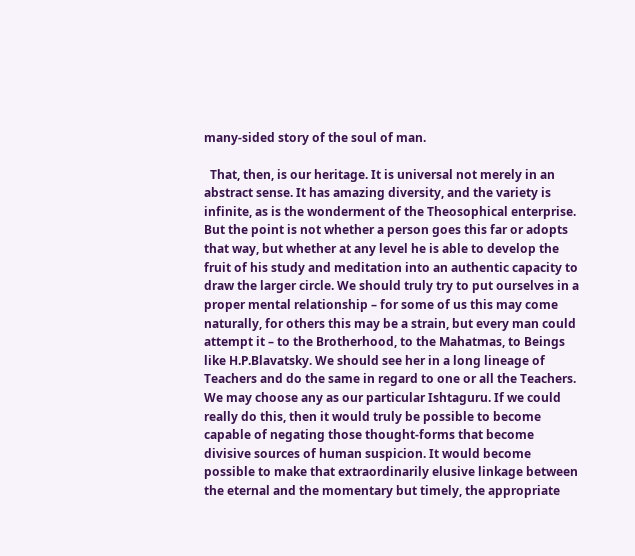many-sided story of the soul of man.

  That, then, is our heritage. It is universal not merely in an abstract sense. It has amazing diversity, and the variety is infinite, as is the wonderment of the Theosophical enterprise. But the point is not whether a person goes this far or adopts that way, but whether at any level he is able to develop the fruit of his study and meditation into an authentic capacity to draw the larger circle. We should truly try to put ourselves in a proper mental relationship – for some of us this may come naturally, for others this may be a strain, but every man could attempt it – to the Brotherhood, to the Mahatmas, to Beings like H.P.Blavatsky. We should see her in a long lineage of Teachers and do the same in regard to one or all the Teachers. We may choose any as our particular Ishtaguru. If we could really do this, then it would truly be possible to become capable of negating those thought-forms that become divisive sources of human suspicion. It would become possible to make that extraordinarily elusive linkage between the eternal and the momentary but timely, the appropriate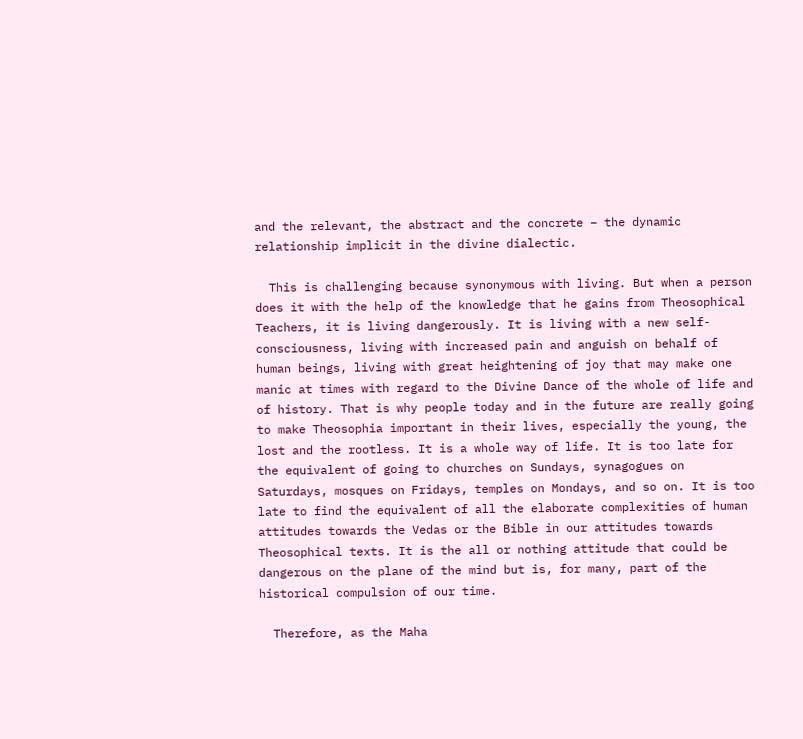and the relevant, the abstract and the concrete – the dynamic relationship implicit in the divine dialectic.

  This is challenging because synonymous with living. But when a person does it with the help of the knowledge that he gains from Theosophical Teachers, it is living dangerously. It is living with a new self-consciousness, living with increased pain and anguish on behalf of human beings, living with great heightening of joy that may make one manic at times with regard to the Divine Dance of the whole of life and of history. That is why people today and in the future are really going to make Theosophia important in their lives, especially the young, the lost and the rootless. It is a whole way of life. It is too late for the equivalent of going to churches on Sundays, synagogues on Saturdays, mosques on Fridays, temples on Mondays, and so on. It is too late to find the equivalent of all the elaborate complexities of human attitudes towards the Vedas or the Bible in our attitudes towards Theosophical texts. It is the all or nothing attitude that could be dangerous on the plane of the mind but is, for many, part of the historical compulsion of our time.

  Therefore, as the Maha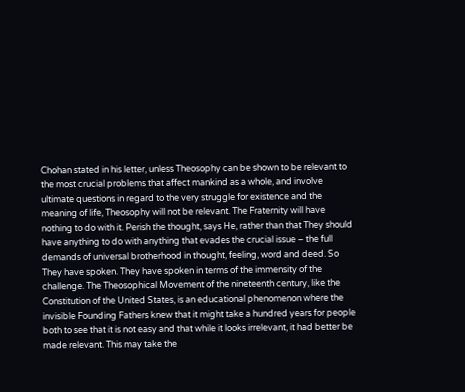Chohan stated in his letter, unless Theosophy can be shown to be relevant to the most crucial problems that affect mankind as a whole, and involve ultimate questions in regard to the very struggle for existence and the meaning of life, Theosophy will not be relevant. The Fraternity will have nothing to do with it. Perish the thought, says He, rather than that They should have anything to do with anything that evades the crucial issue – the full demands of universal brotherhood in thought, feeling, word and deed. So They have spoken. They have spoken in terms of the immensity of the challenge. The Theosophical Movement of the nineteenth century, like the Constitution of the United States, is an educational phenomenon where the invisible Founding Fathers knew that it might take a hundred years for people both to see that it is not easy and that while it looks irrelevant, it had better be made relevant. This may take the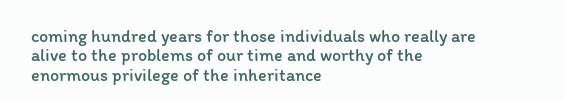coming hundred years for those individuals who really are alive to the problems of our time and worthy of the enormous privilege of the inheritance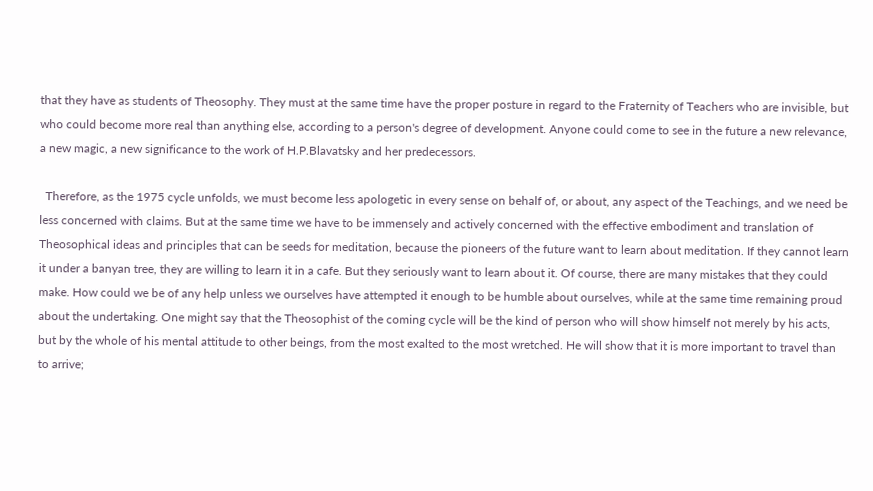that they have as students of Theosophy. They must at the same time have the proper posture in regard to the Fraternity of Teachers who are invisible, but who could become more real than anything else, according to a person's degree of development. Anyone could come to see in the future a new relevance, a new magic, a new significance to the work of H.P.Blavatsky and her predecessors.

  Therefore, as the 1975 cycle unfolds, we must become less apologetic in every sense on behalf of, or about, any aspect of the Teachings, and we need be less concerned with claims. But at the same time we have to be immensely and actively concerned with the effective embodiment and translation of Theosophical ideas and principles that can be seeds for meditation, because the pioneers of the future want to learn about meditation. If they cannot learn it under a banyan tree, they are willing to learn it in a cafe. But they seriously want to learn about it. Of course, there are many mistakes that they could make. How could we be of any help unless we ourselves have attempted it enough to be humble about ourselves, while at the same time remaining proud about the undertaking. One might say that the Theosophist of the coming cycle will be the kind of person who will show himself not merely by his acts, but by the whole of his mental attitude to other beings, from the most exalted to the most wretched. He will show that it is more important to travel than to arrive;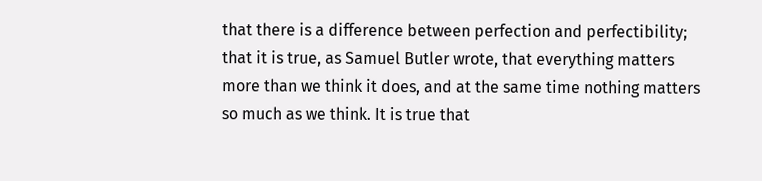that there is a difference between perfection and perfectibility; that it is true, as Samuel Butler wrote, that everything matters more than we think it does, and at the same time nothing matters so much as we think. It is true that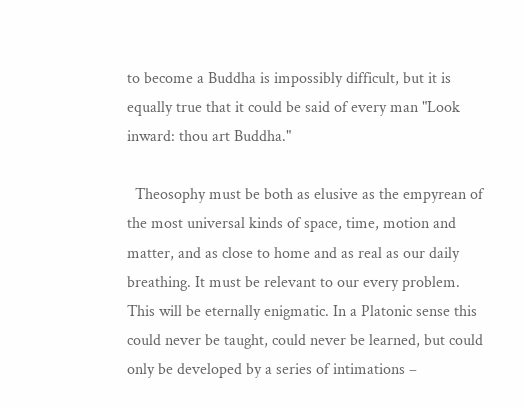to become a Buddha is impossibly difficult, but it is equally true that it could be said of every man "Look inward: thou art Buddha."

  Theosophy must be both as elusive as the empyrean of the most universal kinds of space, time, motion and matter, and as close to home and as real as our daily breathing. It must be relevant to our every problem. This will be eternally enigmatic. In a Platonic sense this could never be taught, could never be learned, but could only be developed by a series of intimations –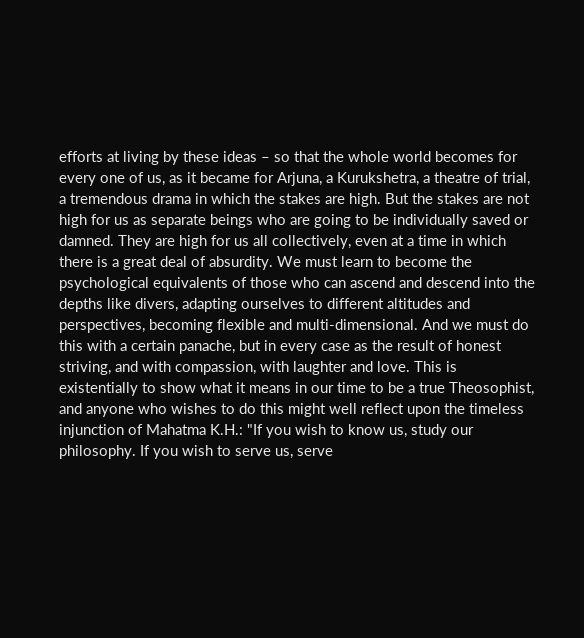efforts at living by these ideas – so that the whole world becomes for every one of us, as it became for Arjuna, a Kurukshetra, a theatre of trial, a tremendous drama in which the stakes are high. But the stakes are not high for us as separate beings who are going to be individually saved or damned. They are high for us all collectively, even at a time in which there is a great deal of absurdity. We must learn to become the psychological equivalents of those who can ascend and descend into the depths like divers, adapting ourselves to different altitudes and perspectives, becoming flexible and multi-dimensional. And we must do this with a certain panache, but in every case as the result of honest striving, and with compassion, with laughter and love. This is existentially to show what it means in our time to be a true Theosophist, and anyone who wishes to do this might well reflect upon the timeless injunction of Mahatma K.H.: "If you wish to know us, study our philosophy. If you wish to serve us, serve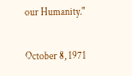our Humanity."

October 8, 1971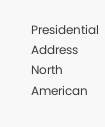Presidential Address
North American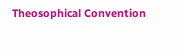Theosophical Convention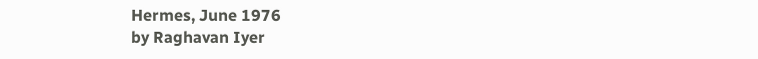Hermes, June 1976
by Raghavan Iyer